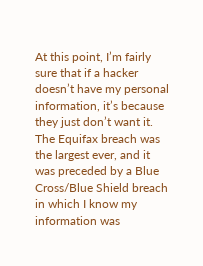At this point, I’m fairly sure that if a hacker doesn’t have my personal information, it’s because they just don’t want it. The Equifax breach was the largest ever, and it was preceded by a Blue Cross/Blue Shield breach in which I know my information was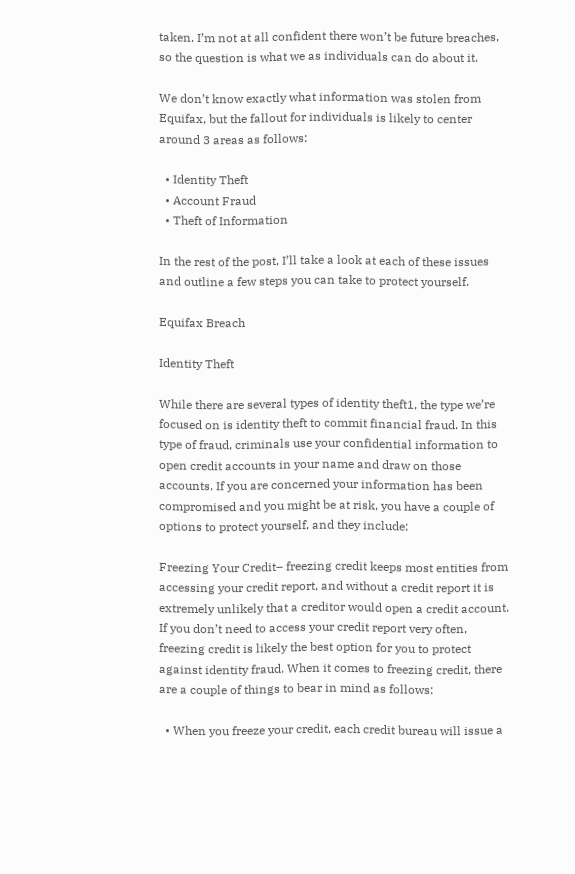taken. I’m not at all confident there won’t be future breaches, so the question is what we as individuals can do about it.

We don’t know exactly what information was stolen from Equifax, but the fallout for individuals is likely to center around 3 areas as follows:

  • Identity Theft
  • Account Fraud
  • Theft of Information

In the rest of the post, I’ll take a look at each of these issues and outline a few steps you can take to protect yourself.

Equifax Breach

Identity Theft

While there are several types of identity theft1, the type we’re focused on is identity theft to commit financial fraud. In this type of fraud, criminals use your confidential information to open credit accounts in your name and draw on those accounts. If you are concerned your information has been compromised and you might be at risk, you have a couple of options to protect yourself, and they include:

Freezing Your Credit– freezing credit keeps most entities from accessing your credit report, and without a credit report it is extremely unlikely that a creditor would open a credit account. If you don’t need to access your credit report very often, freezing credit is likely the best option for you to protect against identity fraud. When it comes to freezing credit, there are a couple of things to bear in mind as follows:

  • When you freeze your credit, each credit bureau will issue a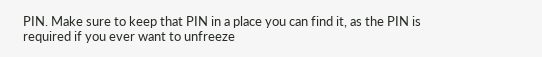PIN. Make sure to keep that PIN in a place you can find it, as the PIN is required if you ever want to unfreeze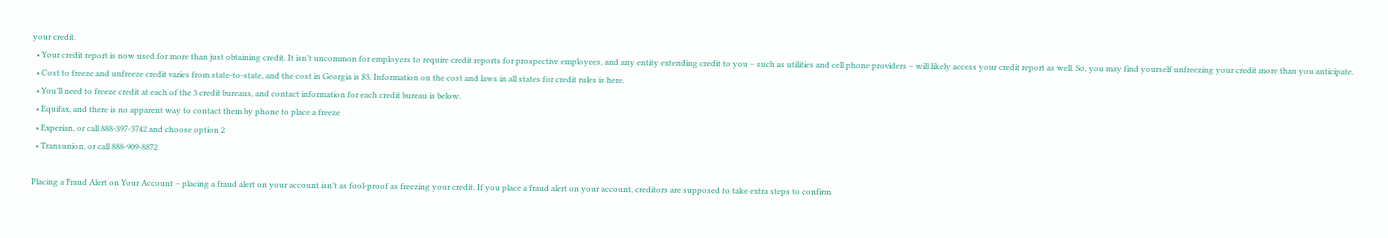your credit.
  • Your credit report is now used for more than just obtaining credit. It isn’t uncommon for employers to require credit reports for prospective employees, and any entity extending credit to you – such as utilities and cell phone providers – will likely access your credit report as well. So, you may find yourself unfreezing your credit more than you anticipate.
  • Cost to freeze and unfreeze credit varies from state-to-state, and the cost in Georgia is $3. Information on the cost and laws in all states for credit rules is here.
  • You’ll need to freeze credit at each of the 3 credit bureaus, and contact information for each credit bureau is below.
  • Equifax, and there is no apparent way to contact them by phone to place a freeze
  • Experian, or call 888-397-3742 and choose option 2
  • Transunion, or call 888-909-8872

Placing a Fraud Alert on Your Account – placing a fraud alert on your account isn’t as fool-proof as freezing your credit. If you place a fraud alert on your account, creditors are supposed to take extra steps to confirm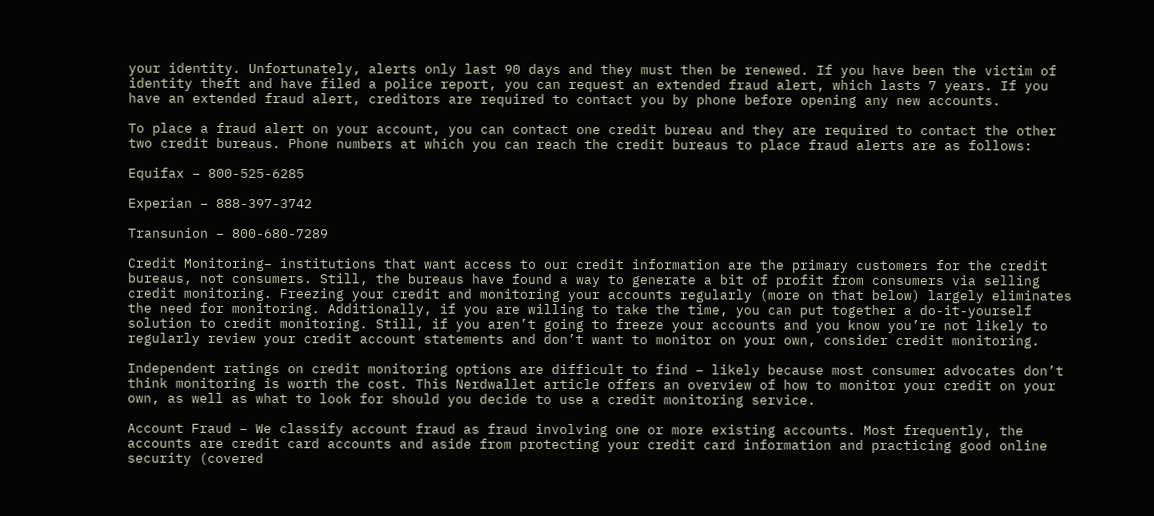your identity. Unfortunately, alerts only last 90 days and they must then be renewed. If you have been the victim of identity theft and have filed a police report, you can request an extended fraud alert, which lasts 7 years. If you have an extended fraud alert, creditors are required to contact you by phone before opening any new accounts.

To place a fraud alert on your account, you can contact one credit bureau and they are required to contact the other two credit bureaus. Phone numbers at which you can reach the credit bureaus to place fraud alerts are as follows:

Equifax – 800-525-6285

Experian – 888-397-3742

Transunion – 800-680-7289

Credit Monitoring– institutions that want access to our credit information are the primary customers for the credit bureaus, not consumers. Still, the bureaus have found a way to generate a bit of profit from consumers via selling credit monitoring. Freezing your credit and monitoring your accounts regularly (more on that below) largely eliminates the need for monitoring. Additionally, if you are willing to take the time, you can put together a do-it-yourself solution to credit monitoring. Still, if you aren’t going to freeze your accounts and you know you’re not likely to regularly review your credit account statements and don’t want to monitor on your own, consider credit monitoring.

Independent ratings on credit monitoring options are difficult to find – likely because most consumer advocates don’t think monitoring is worth the cost. This Nerdwallet article offers an overview of how to monitor your credit on your own, as well as what to look for should you decide to use a credit monitoring service.

Account Fraud – We classify account fraud as fraud involving one or more existing accounts. Most frequently, the accounts are credit card accounts and aside from protecting your credit card information and practicing good online security (covered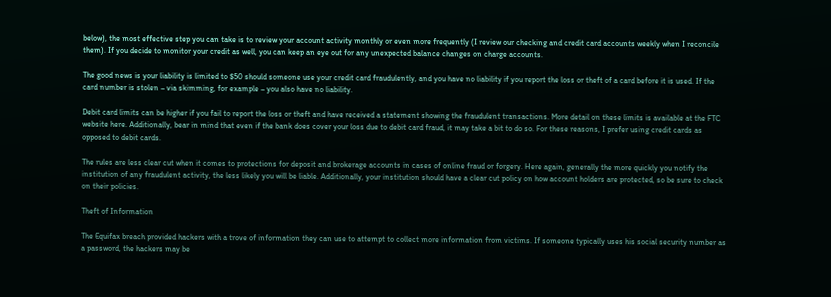below), the most effective step you can take is to review your account activity monthly or even more frequently (I review our checking and credit card accounts weekly when I reconcile them). If you decide to monitor your credit as well, you can keep an eye out for any unexpected balance changes on charge accounts.

The good news is your liability is limited to $50 should someone use your credit card fraudulently, and you have no liability if you report the loss or theft of a card before it is used. If the card number is stolen – via skimming, for example – you also have no liability.

Debit card limits can be higher if you fail to report the loss or theft and have received a statement showing the fraudulent transactions. More detail on these limits is available at the FTC website here. Additionally, bear in mind that even if the bank does cover your loss due to debit card fraud, it may take a bit to do so. For these reasons, I prefer using credit cards as opposed to debit cards.

The rules are less clear cut when it comes to protections for deposit and brokerage accounts in cases of online fraud or forgery. Here again, generally the more quickly you notify the institution of any fraudulent activity, the less likely you will be liable. Additionally, your institution should have a clear cut policy on how account holders are protected, so be sure to check on their policies.

Theft of Information

The Equifax breach provided hackers with a trove of information they can use to attempt to collect more information from victims. If someone typically uses his social security number as a password, the hackers may be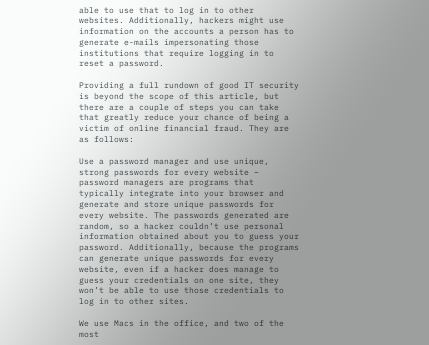able to use that to log in to other websites. Additionally, hackers might use information on the accounts a person has to generate e-mails impersonating those institutions that require logging in to reset a password.

Providing a full rundown of good IT security is beyond the scope of this article, but there are a couple of steps you can take that greatly reduce your chance of being a victim of online financial fraud. They are as follows:

Use a password manager and use unique, strong passwords for every website – password managers are programs that typically integrate into your browser and generate and store unique passwords for every website. The passwords generated are random, so a hacker couldn’t use personal information obtained about you to guess your password. Additionally, because the programs can generate unique passwords for every website, even if a hacker does manage to guess your credentials on one site, they won’t be able to use those credentials to log in to other sites.

We use Macs in the office, and two of the most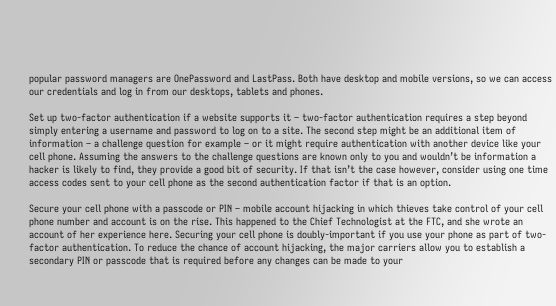popular password managers are OnePassword and LastPass. Both have desktop and mobile versions, so we can access our credentials and log in from our desktops, tablets and phones.

Set up two-factor authentication if a website supports it – two-factor authentication requires a step beyond simply entering a username and password to log on to a site. The second step might be an additional item of information – a challenge question for example – or it might require authentication with another device like your cell phone. Assuming the answers to the challenge questions are known only to you and wouldn’t be information a hacker is likely to find, they provide a good bit of security. If that isn’t the case however, consider using one time access codes sent to your cell phone as the second authentication factor if that is an option.

Secure your cell phone with a passcode or PIN – mobile account hijacking in which thieves take control of your cell phone number and account is on the rise. This happened to the Chief Technologist at the FTC, and she wrote an account of her experience here. Securing your cell phone is doubly-important if you use your phone as part of two-factor authentication. To reduce the chance of account hijacking, the major carriers allow you to establish a secondary PIN or passcode that is required before any changes can be made to your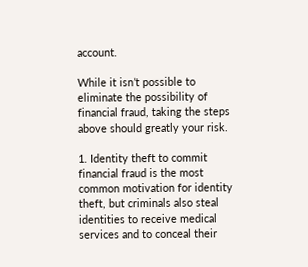account.

While it isn’t possible to eliminate the possibility of financial fraud, taking the steps above should greatly your risk.

1. Identity theft to commit financial fraud is the most common motivation for identity theft, but criminals also steal identities to receive medical services and to conceal their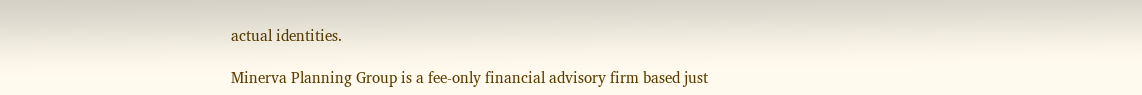actual identities.

Minerva Planning Group is a fee-only financial advisory firm based just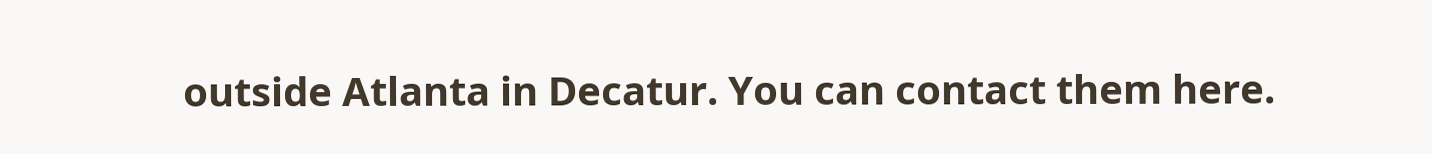outside Atlanta in Decatur. You can contact them here.